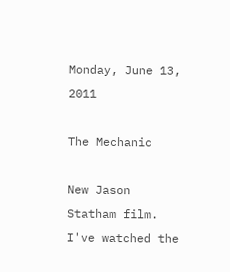Monday, June 13, 2011

The Mechanic

New Jason Statham film. I've watched the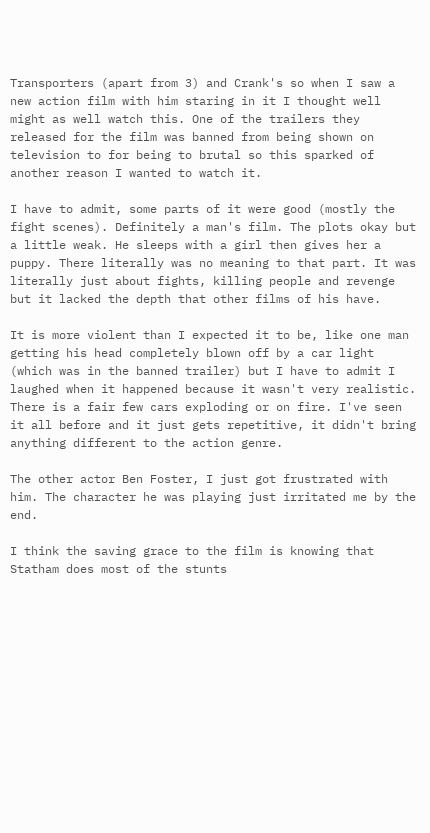Transporters (apart from 3) and Crank's so when I saw a new action film with him staring in it I thought well might as well watch this. One of the trailers they released for the film was banned from being shown on television to for being to brutal so this sparked of another reason I wanted to watch it.

I have to admit, some parts of it were good (mostly the fight scenes). Definitely a man's film. The plots okay but a little weak. He sleeps with a girl then gives her a puppy. There literally was no meaning to that part. It was literally just about fights, killing people and revenge but it lacked the depth that other films of his have.

It is more violent than I expected it to be, like one man getting his head completely blown off by a car light (which was in the banned trailer) but I have to admit I laughed when it happened because it wasn't very realistic. There is a fair few cars exploding or on fire. I've seen it all before and it just gets repetitive, it didn't bring anything different to the action genre.

The other actor Ben Foster, I just got frustrated with him. The character he was playing just irritated me by the end.

I think the saving grace to the film is knowing that Statham does most of the stunts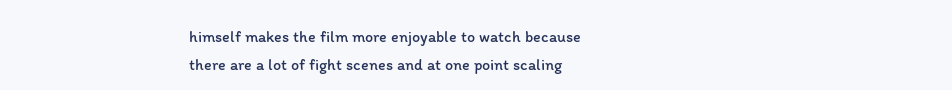himself makes the film more enjoyable to watch because there are a lot of fight scenes and at one point scaling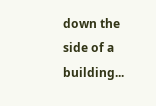down the side of a building...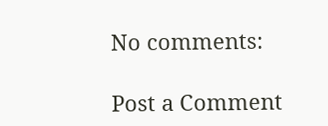No comments:

Post a Comment